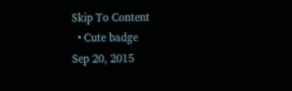Skip To Content
  • Cute badge
Sep 20, 2015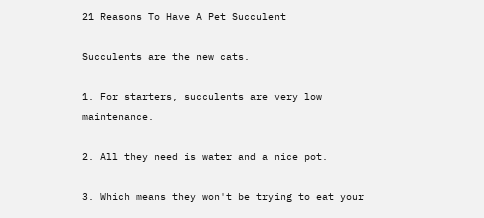21 Reasons To Have A Pet Succulent

Succulents are the new cats.

1. For starters, succulents are very low maintenance.

2. All they need is water and a nice pot.

3. Which means they won't be trying to eat your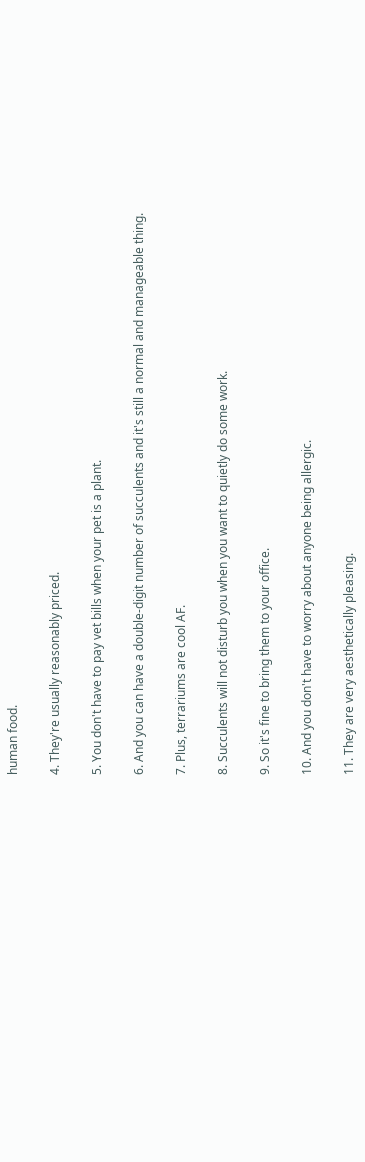human food.

4. They're usually reasonably priced.

5. You don't have to pay vet bills when your pet is a plant.

6. And you can have a double-digit number of succulents and it's still a normal and manageable thing.

7. Plus, terrariums are cool AF.

8. Succulents will not disturb you when you want to quietly do some work.

9. So it's fine to bring them to your office.

10. And you don't have to worry about anyone being allergic.

11. They are very aesthetically pleasing.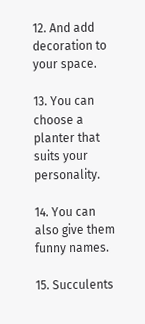12. And add decoration to your space.

13. You can choose a planter that suits your personality.

14. You can also give them funny names.

15. Succulents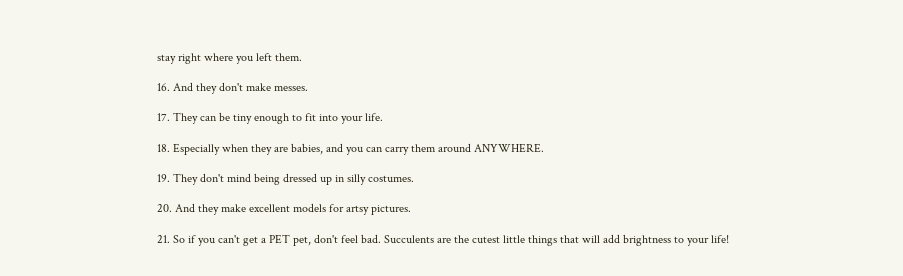stay right where you left them.

16. And they don't make messes.

17. They can be tiny enough to fit into your life.

18. Especially when they are babies, and you can carry them around ANYWHERE.

19. They don't mind being dressed up in silly costumes.

20. And they make excellent models for artsy pictures.

21. So if you can't get a PET pet, don't feel bad. Succulents are the cutest little things that will add brightness to your life!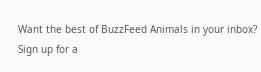Want the best of BuzzFeed Animals in your inbox?
Sign up for a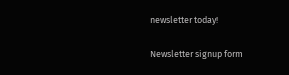newsletter today!

Newsletter signup form